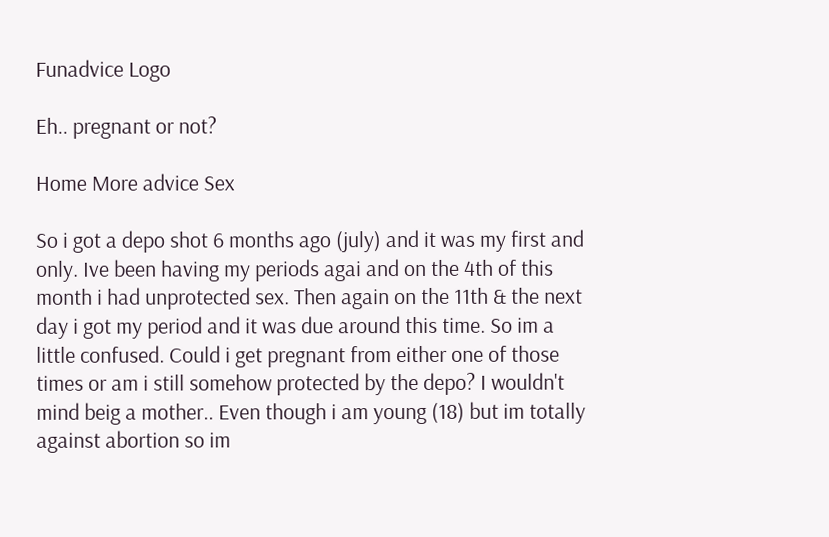Funadvice Logo

Eh.. pregnant or not?

Home More advice Sex

So i got a depo shot 6 months ago (july) and it was my first and only. Ive been having my periods agai and on the 4th of this month i had unprotected sex. Then again on the 11th & the next day i got my period and it was due around this time. So im a little confused. Could i get pregnant from either one of those times or am i still somehow protected by the depo? I wouldn't mind beig a mother.. Even though i am young (18) but im totally against abortion so im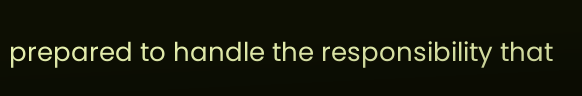prepared to handle the responsibility that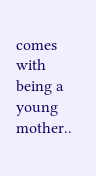comes with being a young mother..